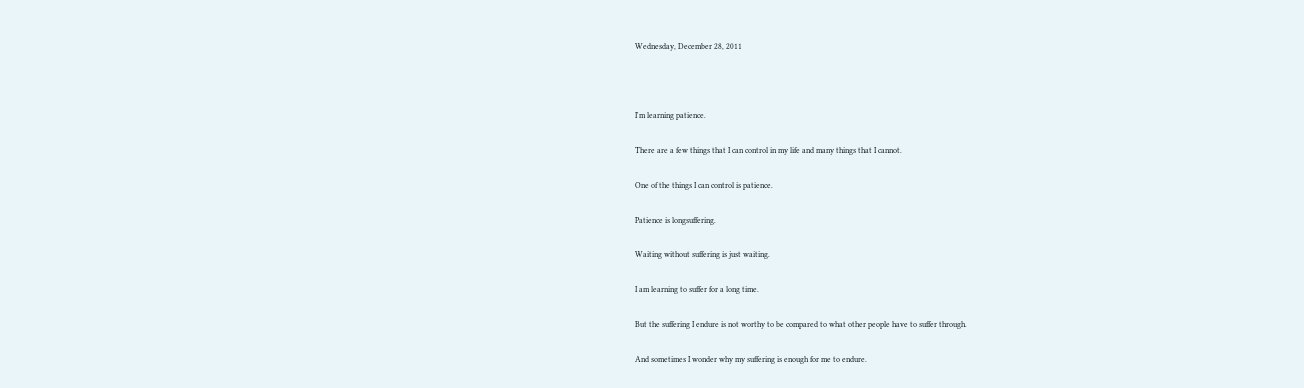Wednesday, December 28, 2011



I'm learning patience.

There are a few things that I can control in my life and many things that I cannot.

One of the things I can control is patience.

Patience is longsuffering.

Waiting without suffering is just waiting.

I am learning to suffer for a long time.

But the suffering I endure is not worthy to be compared to what other people have to suffer through.

And sometimes I wonder why my suffering is enough for me to endure.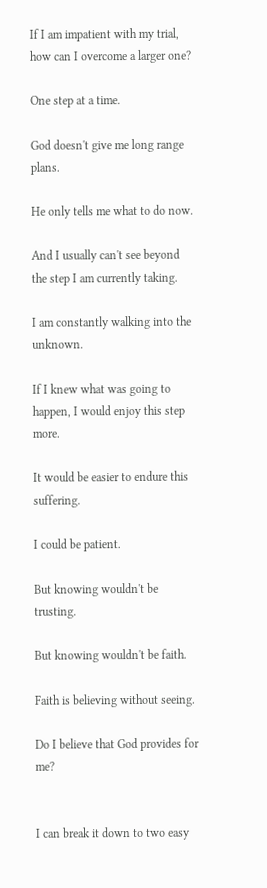If I am impatient with my trial, how can I overcome a larger one?

One step at a time.

God doesn't give me long range plans.

He only tells me what to do now.

And I usually can't see beyond the step I am currently taking.

I am constantly walking into the unknown.

If I knew what was going to happen, I would enjoy this step more.

It would be easier to endure this suffering.

I could be patient.

But knowing wouldn't be trusting.

But knowing wouldn't be faith.

Faith is believing without seeing.

Do I believe that God provides for me?


I can break it down to two easy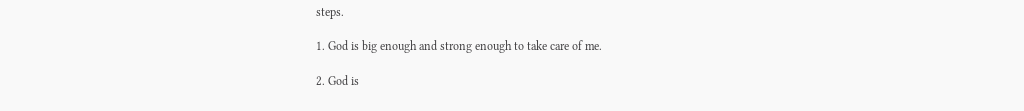steps.

1. God is big enough and strong enough to take care of me.

2. God is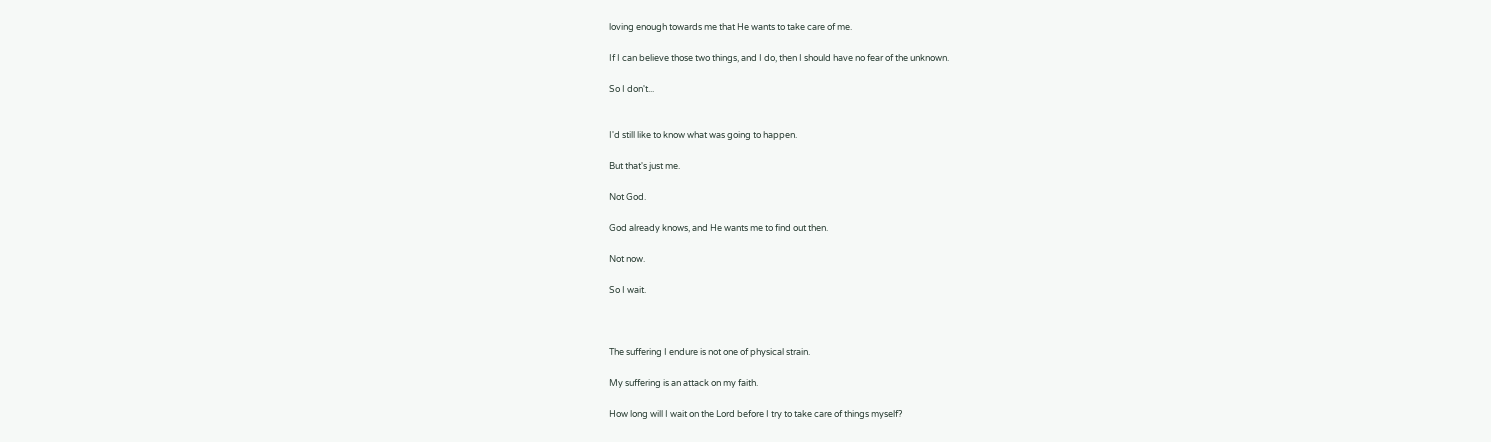loving enough towards me that He wants to take care of me.

If I can believe those two things, and I do, then I should have no fear of the unknown.

So I don't...


I'd still like to know what was going to happen.

But that's just me.

Not God.

God already knows, and He wants me to find out then.

Not now.

So I wait.



The suffering I endure is not one of physical strain.

My suffering is an attack on my faith.

How long will I wait on the Lord before I try to take care of things myself?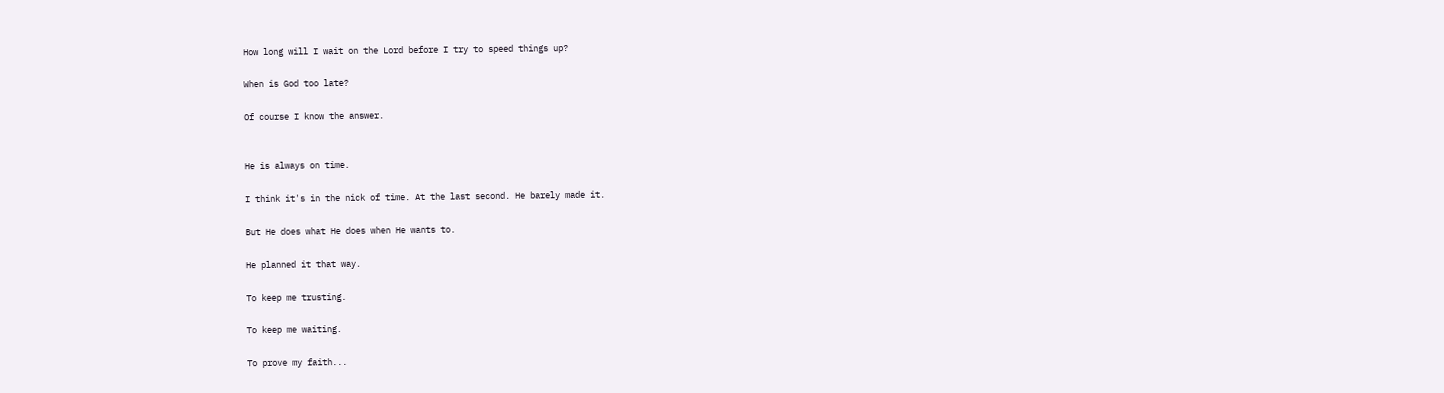How long will I wait on the Lord before I try to speed things up?

When is God too late?

Of course I know the answer.


He is always on time.

I think it's in the nick of time. At the last second. He barely made it.

But He does what He does when He wants to.

He planned it that way.

To keep me trusting.

To keep me waiting.

To prove my faith...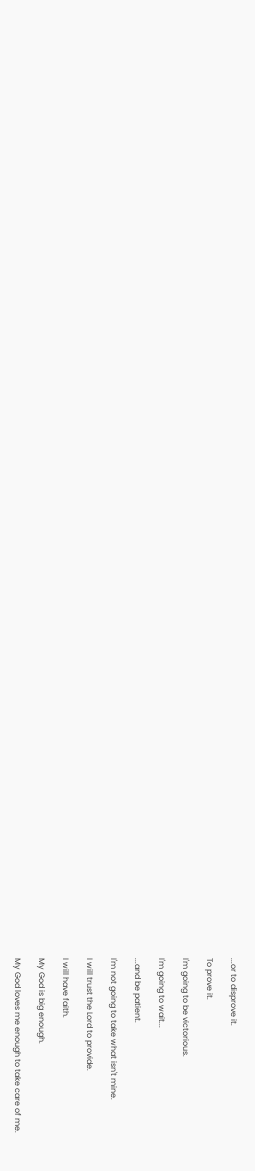...or to disprove it.

To prove it.

I'm going to be victorious.

I'm going to wait...

...and be patient.

I'm not going to take what isn't mine.

I will trust the Lord to provide.

I will have faith.

My God is big enough.

My God loves me enough to take care of me.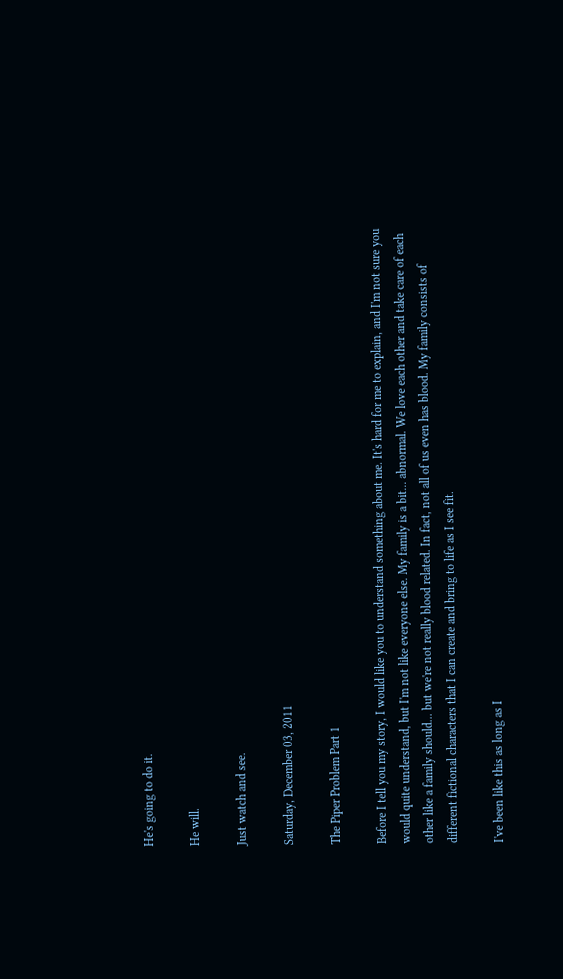He's going to do it.

He will.

Just watch and see.

Saturday, December 03, 2011

The Piper Problem Part 1

Before I tell you my story, I would like you to understand something about me. It's hard for me to explain, and I'm not sure you would quite understand, but I'm not like everyone else. My family is a bit... abnormal. We love each other and take care of each other like a family should... but we're not really blood related. In fact, not all of us even has blood. My family consists of different fictional characters that I can create and bring to life as I see fit.

I've been like this as long as I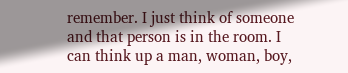remember. I just think of someone and that person is in the room. I can think up a man, woman, boy,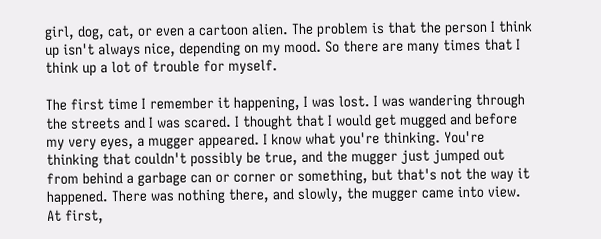girl, dog, cat, or even a cartoon alien. The problem is that the person I think up isn't always nice, depending on my mood. So there are many times that I think up a lot of trouble for myself.

The first time I remember it happening, I was lost. I was wandering through the streets and I was scared. I thought that I would get mugged and before my very eyes, a mugger appeared. I know what you're thinking. You're thinking that couldn't possibly be true, and the mugger just jumped out from behind a garbage can or corner or something, but that's not the way it happened. There was nothing there, and slowly, the mugger came into view. At first,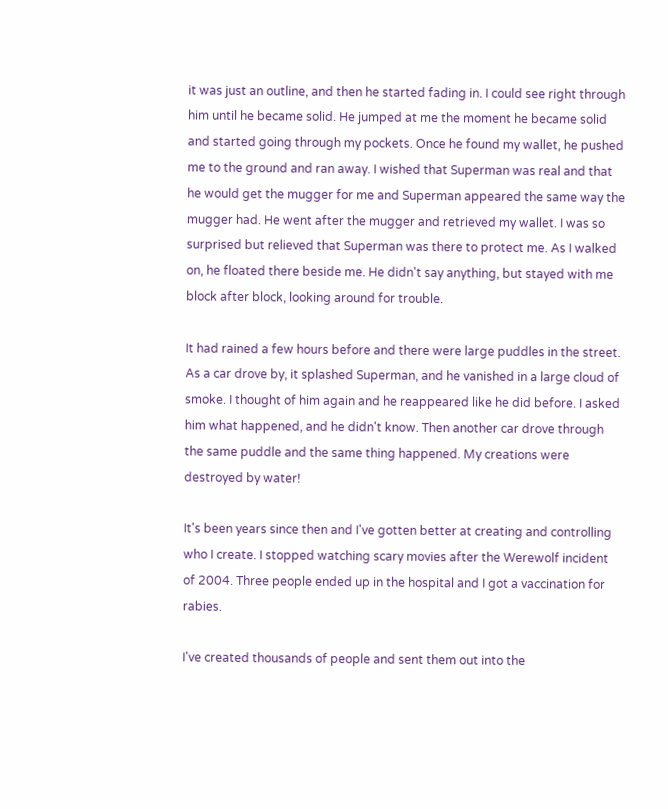it was just an outline, and then he started fading in. I could see right through him until he became solid. He jumped at me the moment he became solid and started going through my pockets. Once he found my wallet, he pushed me to the ground and ran away. I wished that Superman was real and that he would get the mugger for me and Superman appeared the same way the mugger had. He went after the mugger and retrieved my wallet. I was so surprised but relieved that Superman was there to protect me. As I walked on, he floated there beside me. He didn't say anything, but stayed with me block after block, looking around for trouble.

It had rained a few hours before and there were large puddles in the street. As a car drove by, it splashed Superman, and he vanished in a large cloud of smoke. I thought of him again and he reappeared like he did before. I asked him what happened, and he didn't know. Then another car drove through the same puddle and the same thing happened. My creations were destroyed by water!

It's been years since then and I've gotten better at creating and controlling who I create. I stopped watching scary movies after the Werewolf incident of 2004. Three people ended up in the hospital and I got a vaccination for rabies.

I've created thousands of people and sent them out into the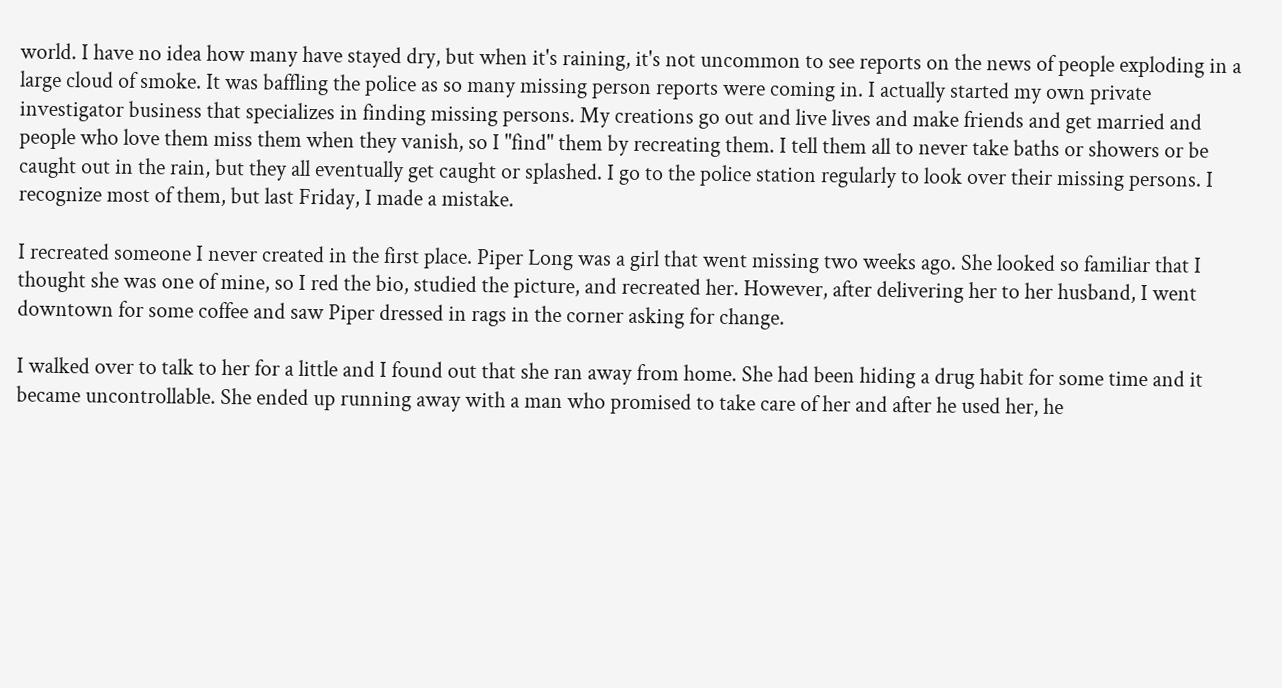world. I have no idea how many have stayed dry, but when it's raining, it's not uncommon to see reports on the news of people exploding in a large cloud of smoke. It was baffling the police as so many missing person reports were coming in. I actually started my own private investigator business that specializes in finding missing persons. My creations go out and live lives and make friends and get married and people who love them miss them when they vanish, so I "find" them by recreating them. I tell them all to never take baths or showers or be caught out in the rain, but they all eventually get caught or splashed. I go to the police station regularly to look over their missing persons. I recognize most of them, but last Friday, I made a mistake.

I recreated someone I never created in the first place. Piper Long was a girl that went missing two weeks ago. She looked so familiar that I thought she was one of mine, so I red the bio, studied the picture, and recreated her. However, after delivering her to her husband, I went downtown for some coffee and saw Piper dressed in rags in the corner asking for change.

I walked over to talk to her for a little and I found out that she ran away from home. She had been hiding a drug habit for some time and it became uncontrollable. She ended up running away with a man who promised to take care of her and after he used her, he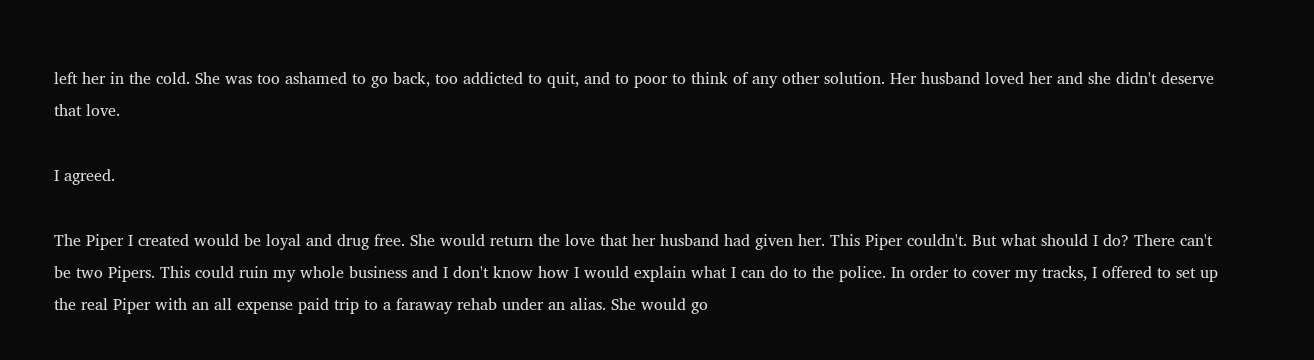left her in the cold. She was too ashamed to go back, too addicted to quit, and to poor to think of any other solution. Her husband loved her and she didn't deserve that love.

I agreed.

The Piper I created would be loyal and drug free. She would return the love that her husband had given her. This Piper couldn't. But what should I do? There can't be two Pipers. This could ruin my whole business and I don't know how I would explain what I can do to the police. In order to cover my tracks, I offered to set up the real Piper with an all expense paid trip to a faraway rehab under an alias. She would go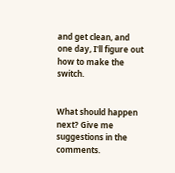and get clean, and one day, I'll figure out how to make the switch.


What should happen next? Give me suggestions in the comments.